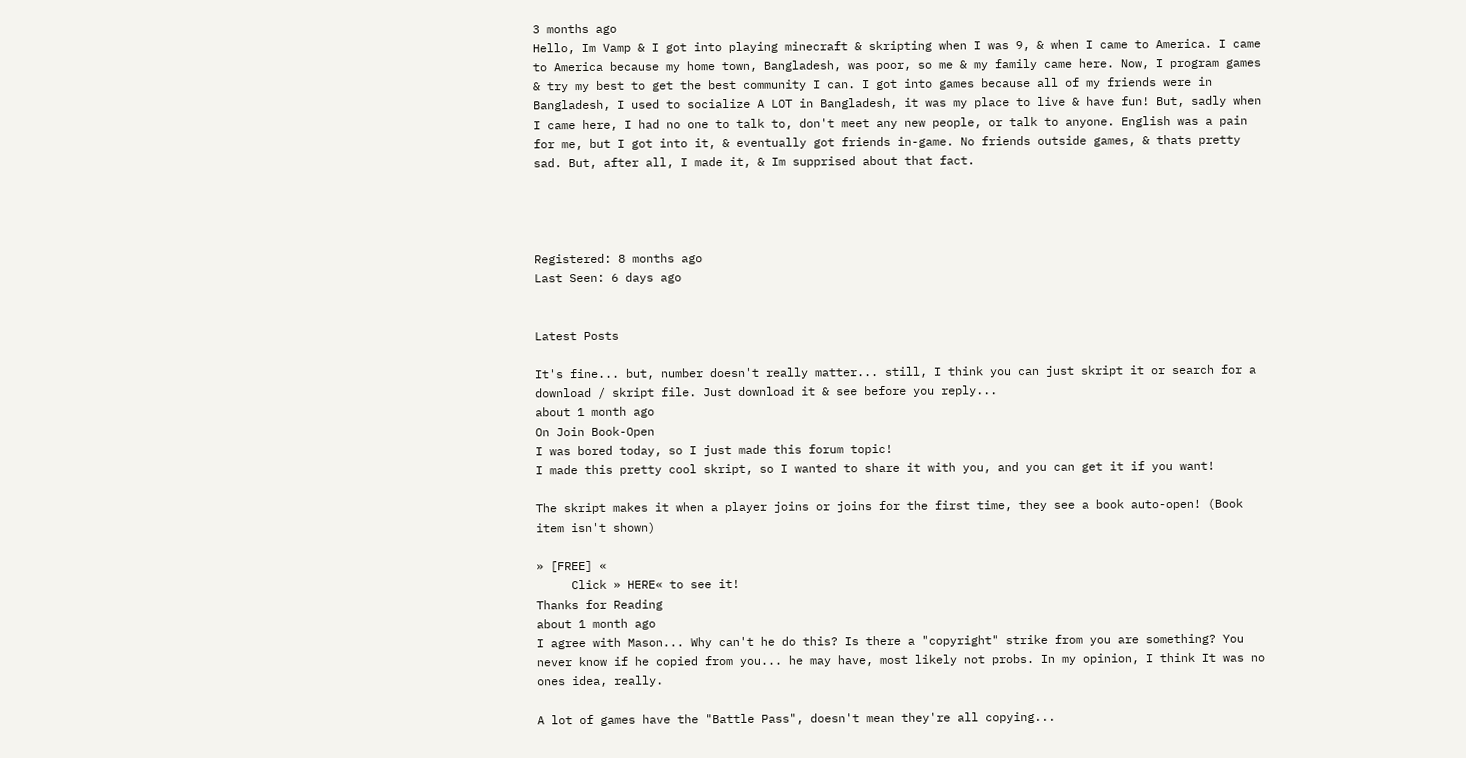3 months ago
Hello, Im Vamp & I got into playing minecraft & skripting when I was 9, & when I came to America. I came to America because my home town, Bangladesh, was poor, so me & my family came here. Now, I program games & try my best to get the best community I can. I got into games because all of my friends were in Bangladesh, I used to socialize A LOT in Bangladesh, it was my place to live & have fun! But, sadly when I came here, I had no one to talk to, don't meet any new people, or talk to anyone. English was a pain for me, but I got into it, & eventually got friends in-game. No friends outside games, & thats pretty sad. But, after all, I made it, & Im supprised about that fact.




Registered: 8 months ago
Last Seen: 6 days ago


Latest Posts

It's fine... but, number doesn't really matter... still, I think you can just skript it or search for a download / skript file. Just download it & see before you reply...
about 1 month ago
On Join Book-Open
I was bored today, so I just made this forum topic!
I made this pretty cool skript, so I wanted to share it with you, and you can get it if you want!

The skript makes it when a player joins or joins for the first time, they see a book auto-open! (Book item isn't shown)

» [FREE] «
     Click » HERE« to see it!
Thanks for Reading
about 1 month ago
I agree with Mason... Why can't he do this? Is there a "copyright" strike from you are something? You never know if he copied from you... he may have, most likely not probs. In my opinion, I think It was no ones idea, really.

A lot of games have the "Battle Pass", doesn't mean they're all copying...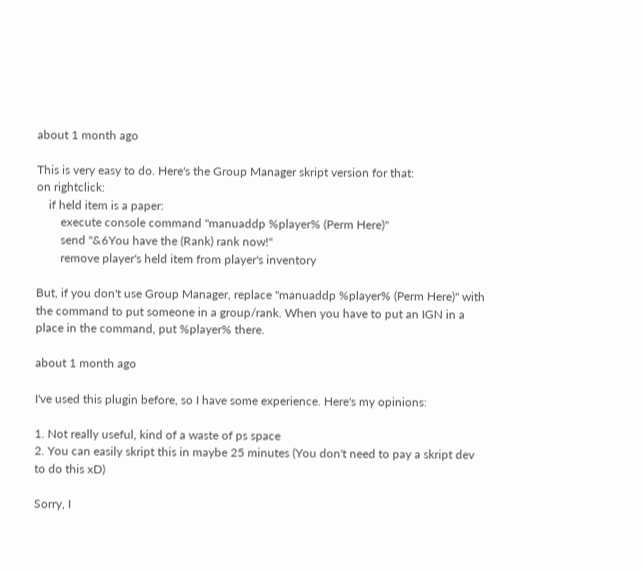about 1 month ago

This is very easy to do. Here's the Group Manager skript version for that:
on rightclick:
    if held item is a paper:
        execute console command "manuaddp %player% (Perm Here)"
        send "&6You have the (Rank) rank now!"
        remove player's held item from player's inventory

But, if you don't use Group Manager, replace "manuaddp %player% (Perm Here)" with the command to put someone in a group/rank. When you have to put an IGN in a place in the command, put %player% there.

about 1 month ago

I've used this plugin before, so I have some experience. Here's my opinions:

1. Not really useful, kind of a waste of ps space
2. You can easily skript this in maybe 25 minutes (You don't need to pay a skript dev to do this xD)

Sorry, I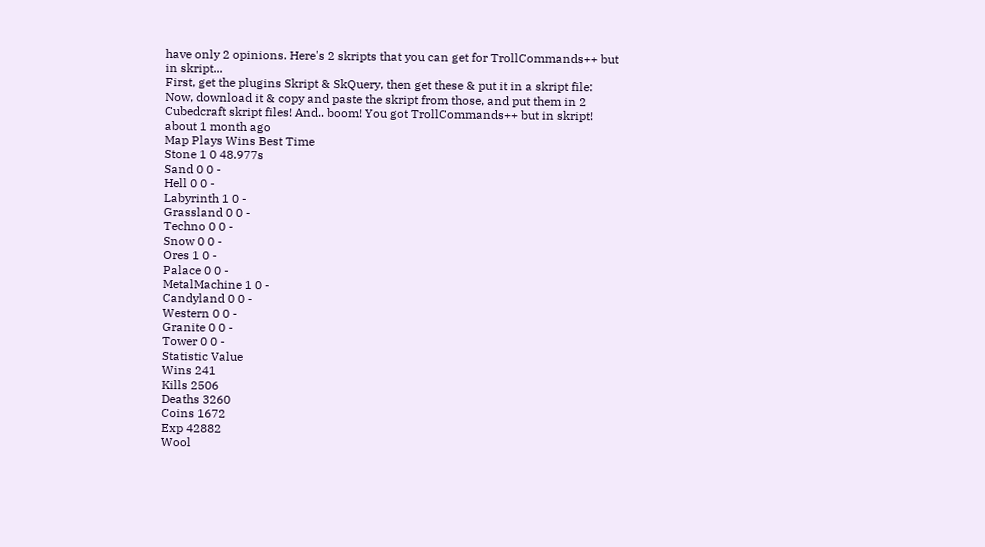have only 2 opinions. Here's 2 skripts that you can get for TrollCommands++ but in skript...
First, get the plugins Skript & SkQuery, then get these & put it in a skript file:
Now, download it & copy and paste the skript from those, and put them in 2 Cubedcraft skript files! And.. boom! You got TrollCommands++ but in skript!
about 1 month ago
Map Plays Wins Best Time
Stone 1 0 48.977s
Sand 0 0 -
Hell 0 0 -
Labyrinth 1 0 -
Grassland 0 0 -
Techno 0 0 -
Snow 0 0 -
Ores 1 0 -
Palace 0 0 -
MetalMachine 1 0 -
Candyland 0 0 -
Western 0 0 -
Granite 0 0 -
Tower 0 0 -
Statistic Value
Wins 241
Kills 2506
Deaths 3260
Coins 1672
Exp 42882
Wool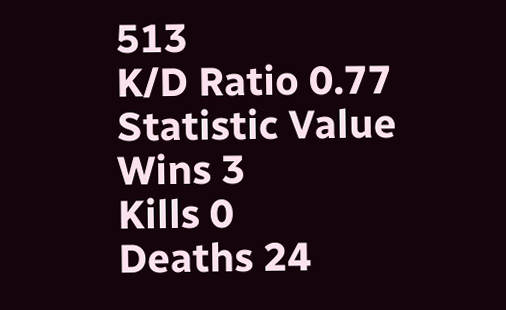513
K/D Ratio 0.77
Statistic Value
Wins 3
Kills 0
Deaths 24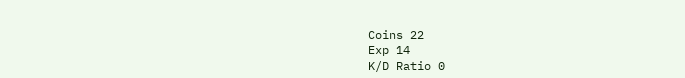Coins 22
Exp 14
K/D Ratio 0